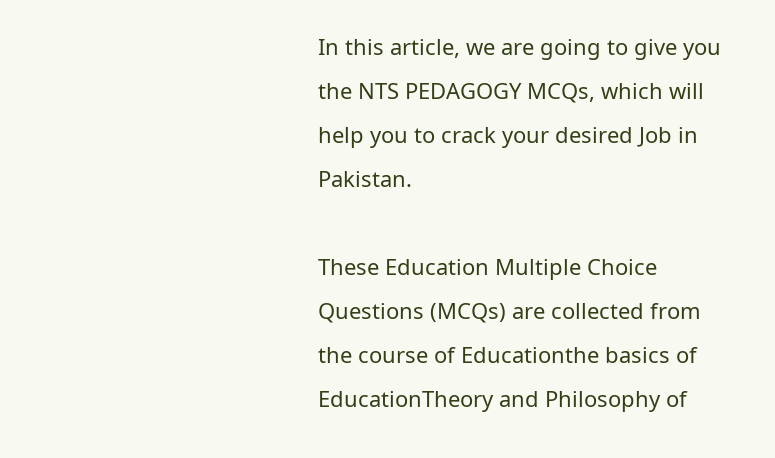In this article, we are going to give you the NTS PEDAGOGY MCQs, which will help you to crack your desired Job in Pakistan.

These Education Multiple Choice Questions (MCQs) are collected from the course of Educationthe basics of EducationTheory and Philosophy of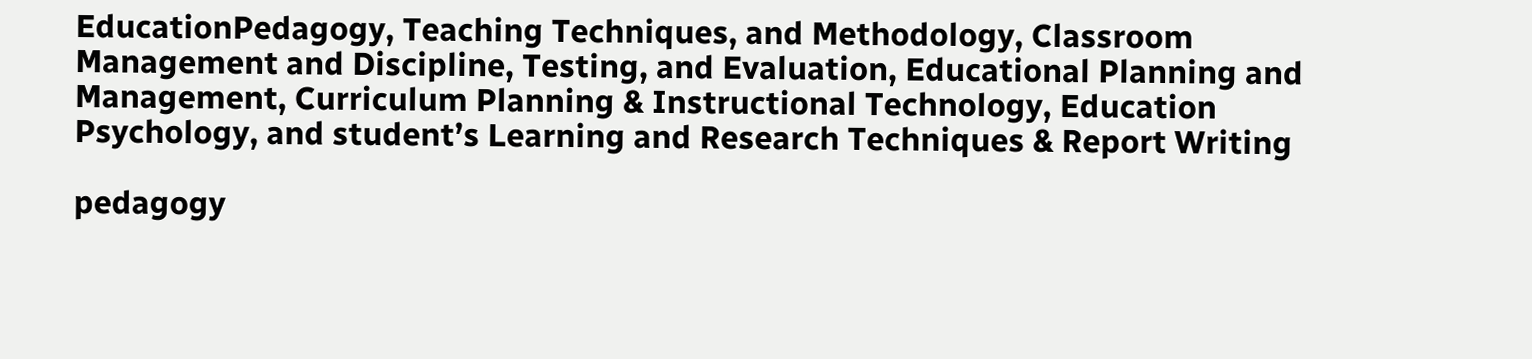EducationPedagogy, Teaching Techniques, and Methodology, Classroom Management and Discipline, Testing, and Evaluation, Educational Planning and Management, Curriculum Planning & Instructional Technology, Education Psychology, and student’s Learning and Research Techniques & Report Writing

pedagogy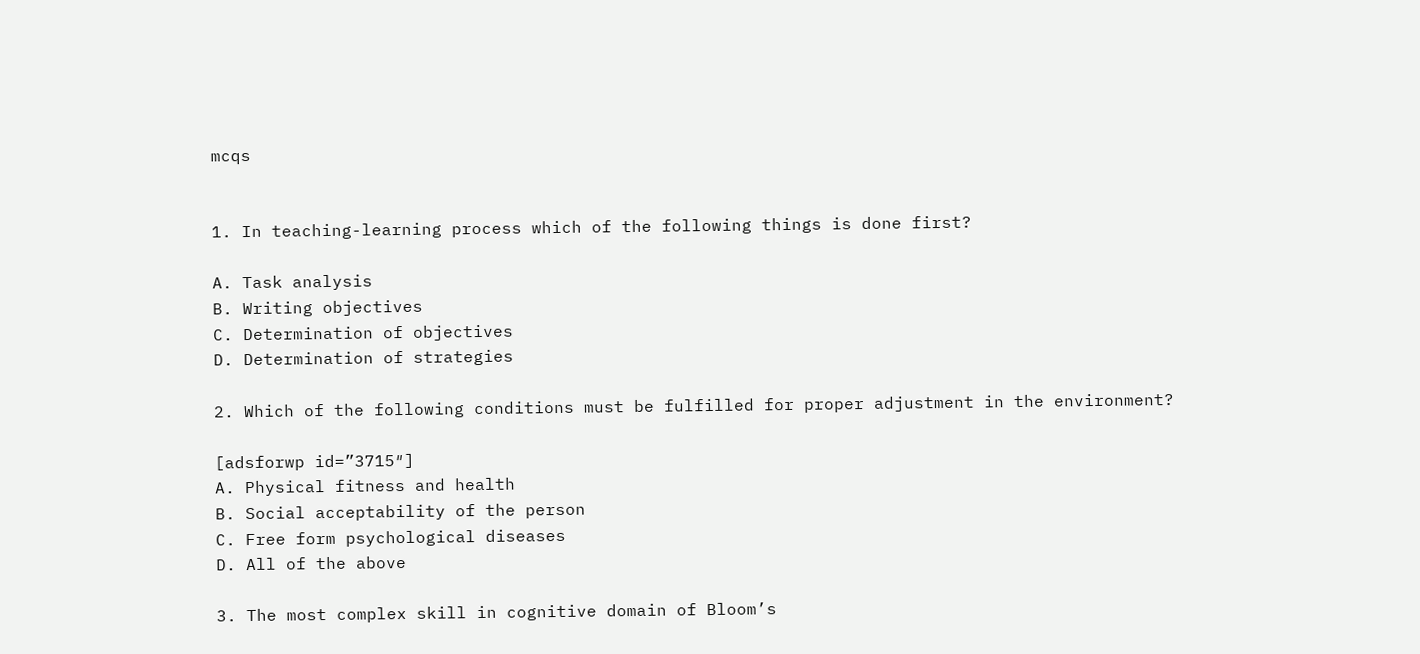mcqs


1. In teaching-learning process which of the following things is done first?

A. Task analysis
B. Writing objectives
C. Determination of objectives
D. Determination of strategies

2. Which of the following conditions must be fulfilled for proper adjustment in the environment?

[adsforwp id=”3715″]
A. Physical fitness and health
B. Social acceptability of the person
C. Free form psychological diseases
D. All of the above

3. The most complex skill in cognitive domain of Bloom’s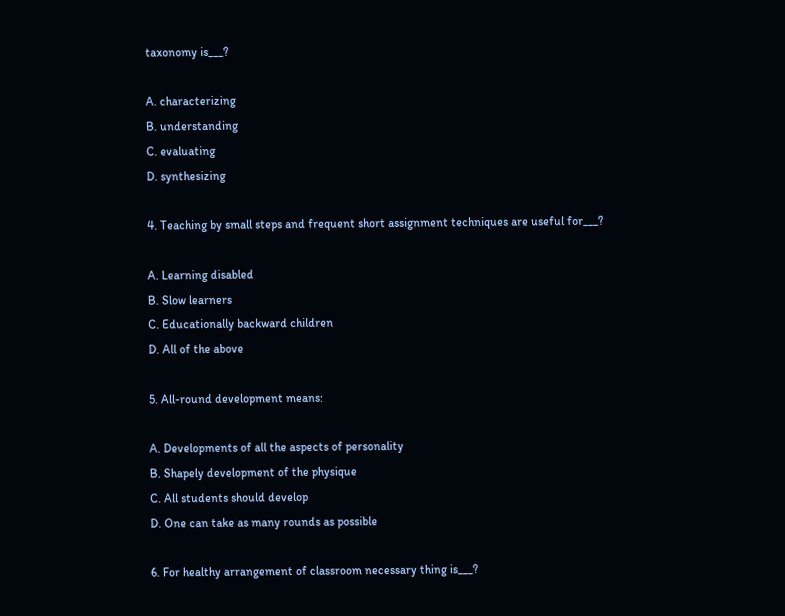taxonomy is___?

A. characterizing
B. understanding
C. evaluating
D. synthesizing

4. Teaching by small steps and frequent short assignment techniques are useful for___?

A. Learning disabled
B. Slow learners
C. Educationally backward children
D. All of the above

5. All-round development means:

A. Developments of all the aspects of personality
B. Shapely development of the physique
C. All students should develop
D. One can take as many rounds as possible

6. For healthy arrangement of classroom necessary thing is___?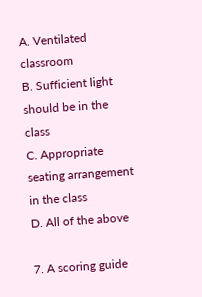A. Ventilated classroom
B. Sufficient light should be in the class
C. Appropriate seating arrangement in the class
D. All of the above

7. A scoring guide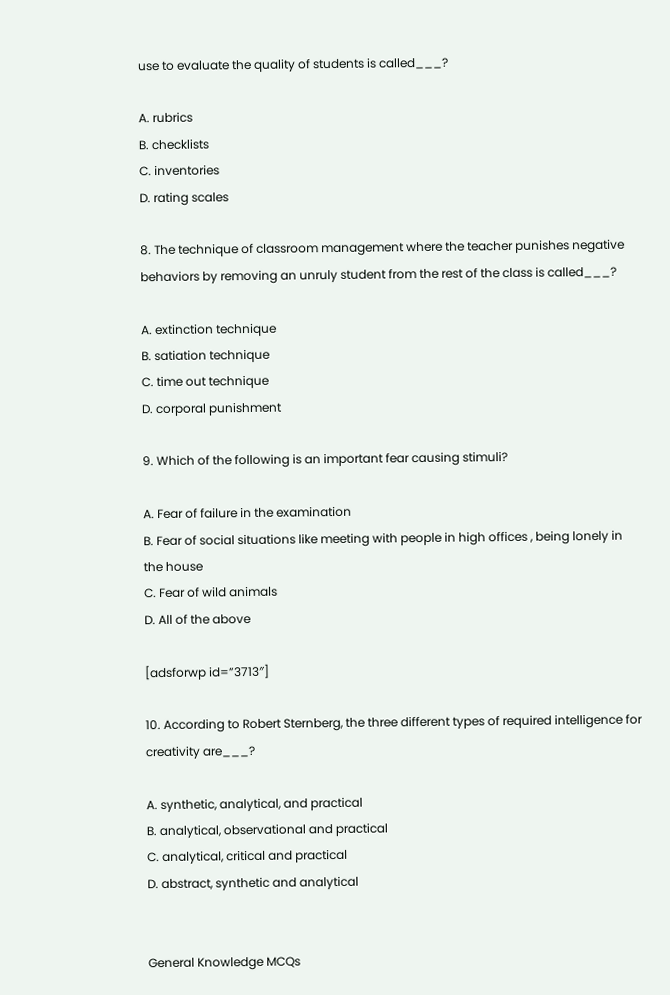use to evaluate the quality of students is called___?

A. rubrics
B. checklists
C. inventories
D. rating scales

8. The technique of classroom management where the teacher punishes negative behaviors by removing an unruly student from the rest of the class is called___?

A. extinction technique
B. satiation technique
C. time out technique
D. corporal punishment

9. Which of the following is an important fear causing stimuli?

A. Fear of failure in the examination
B. Fear of social situations like meeting with people in high offices , being lonely in the house
C. Fear of wild animals
D. All of the above

[adsforwp id=”3713″]

10. According to Robert Sternberg, the three different types of required intelligence for creativity are___?

A. synthetic, analytical, and practical
B. analytical, observational and practical
C. analytical, critical and practical
D. abstract, synthetic and analytical


General Knowledge MCQs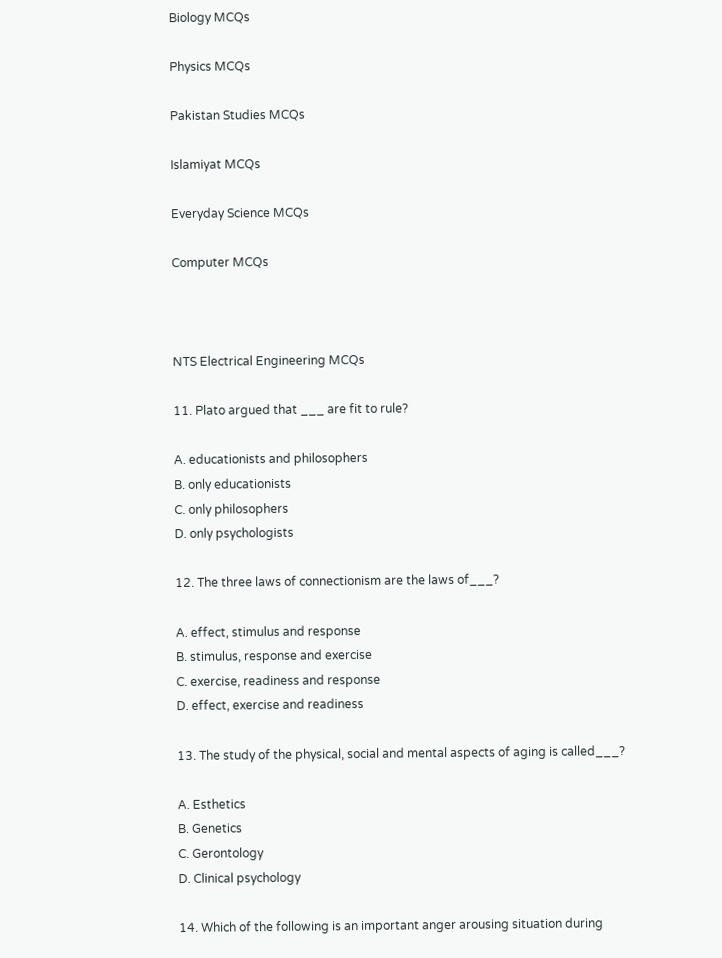Biology MCQs

Physics MCQs

Pakistan Studies MCQs

Islamiyat MCQs

Everyday Science MCQs

Computer MCQs



NTS Electrical Engineering MCQs

11. Plato argued that ___ are fit to rule?

A. educationists and philosophers
B. only educationists
C. only philosophers
D. only psychologists

12. The three laws of connectionism are the laws of___?

A. effect, stimulus and response
B. stimulus, response and exercise
C. exercise, readiness and response
D. effect, exercise and readiness

13. The study of the physical, social and mental aspects of aging is called___?

A. Esthetics
B. Genetics
C. Gerontology
D. Clinical psychology

14. Which of the following is an important anger arousing situation during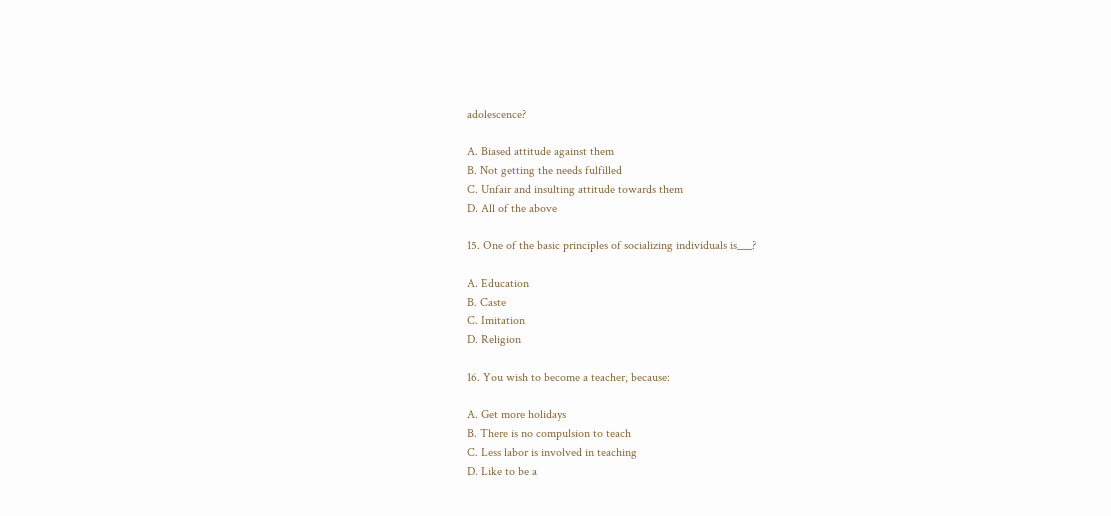adolescence?

A. Biased attitude against them
B. Not getting the needs fulfilled
C. Unfair and insulting attitude towards them
D. All of the above

15. One of the basic principles of socializing individuals is___?

A. Education
B. Caste
C. Imitation
D. Religion

16. You wish to become a teacher, because:

A. Get more holidays
B. There is no compulsion to teach
C. Less labor is involved in teaching
D. Like to be a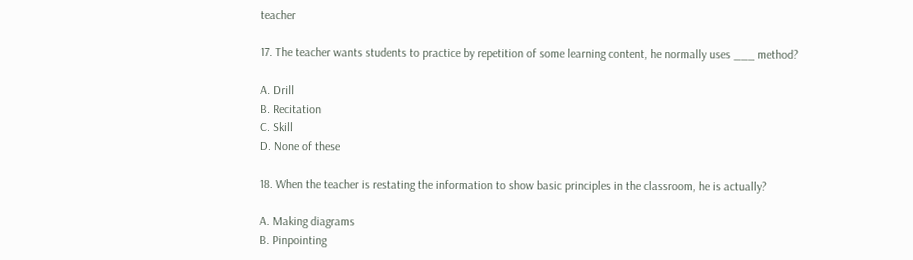teacher

17. The teacher wants students to practice by repetition of some learning content, he normally uses ___ method?

A. Drill
B. Recitation
C. Skill
D. None of these

18. When the teacher is restating the information to show basic principles in the classroom, he is actually?

A. Making diagrams
B. Pinpointing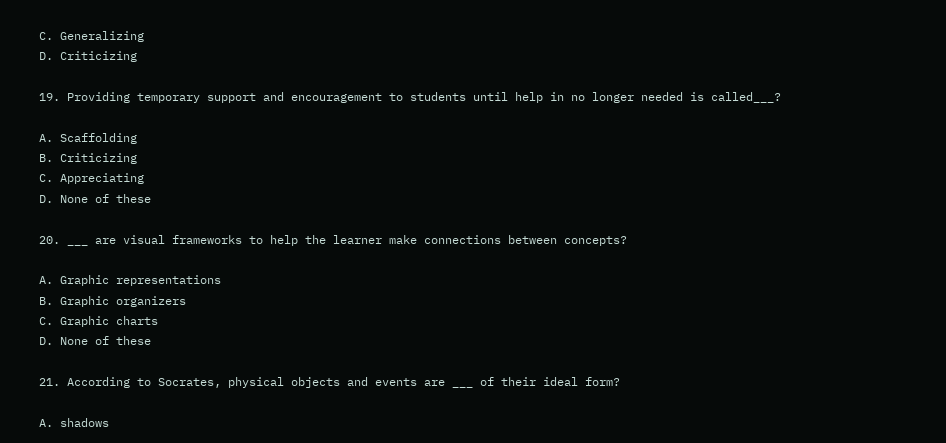C. Generalizing
D. Criticizing

19. Providing temporary support and encouragement to students until help in no longer needed is called___?

A. Scaffolding
B. Criticizing
C. Appreciating
D. None of these

20. ___ are visual frameworks to help the learner make connections between concepts?

A. Graphic representations
B. Graphic organizers
C. Graphic charts
D. None of these

21. According to Socrates, physical objects and events are ___ of their ideal form?

A. shadows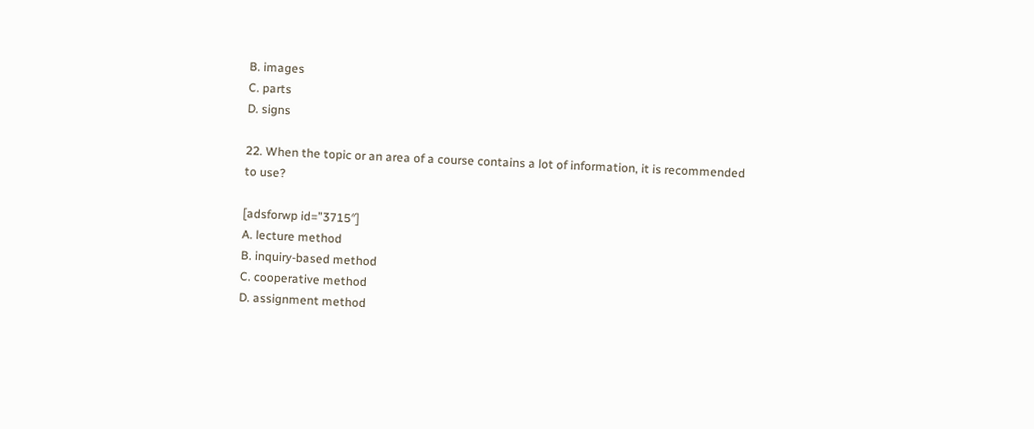B. images
C. parts
D. signs

22. When the topic or an area of a course contains a lot of information, it is recommended to use?

[adsforwp id=”3715″]
A. lecture method
B. inquiry-based method
C. cooperative method
D. assignment method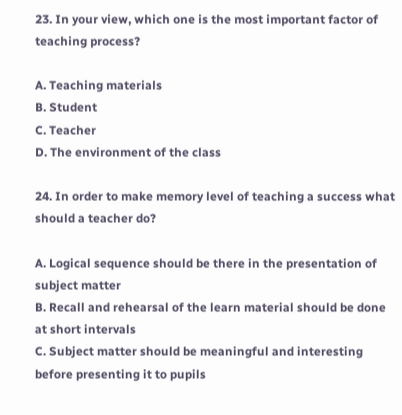23. In your view, which one is the most important factor of teaching process?

A. Teaching materials
B. Student
C. Teacher
D. The environment of the class

24. In order to make memory level of teaching a success what should a teacher do?

A. Logical sequence should be there in the presentation of subject matter
B. Recall and rehearsal of the learn material should be done at short intervals
C. Subject matter should be meaningful and interesting before presenting it to pupils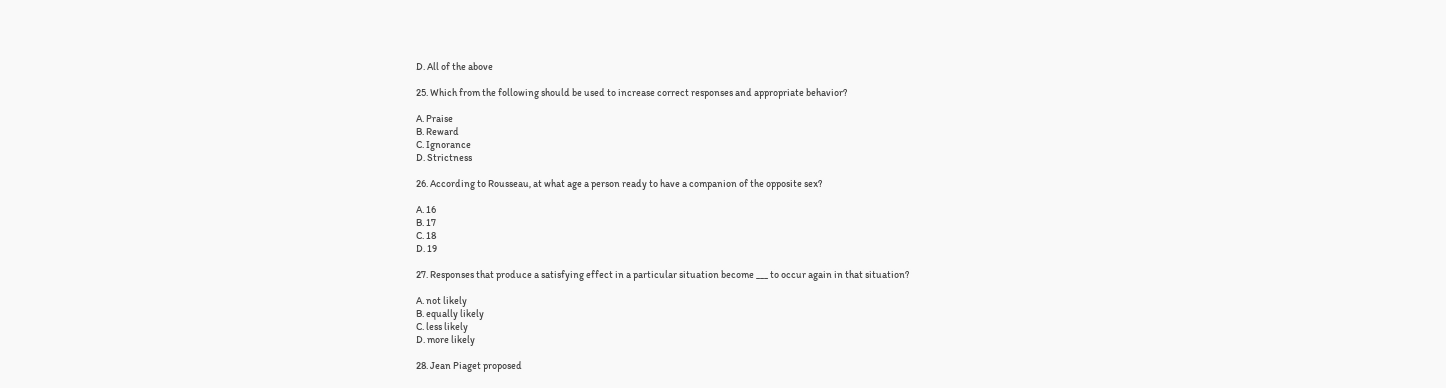D. All of the above

25. Which from the following should be used to increase correct responses and appropriate behavior?

A. Praise
B. Reward
C. Ignorance
D. Strictness

26. According to Rousseau, at what age a person ready to have a companion of the opposite sex?

A. 16
B. 17
C. 18
D. 19

27. Responses that produce a satisfying effect in a particular situation become ___ to occur again in that situation?

A. not likely
B. equally likely
C. less likely
D. more likely

28. Jean Piaget proposed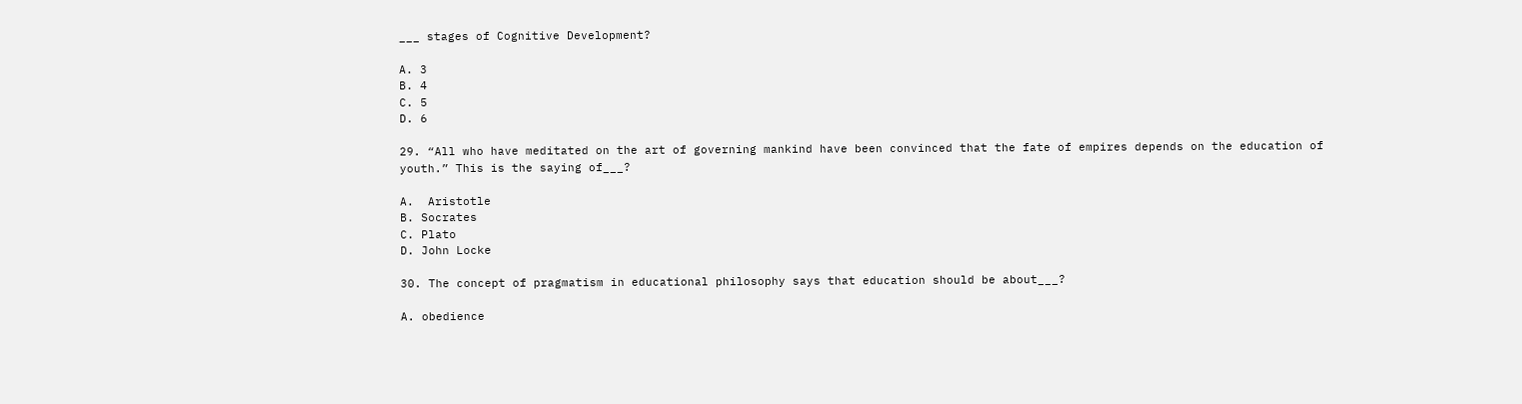___ stages of Cognitive Development?

A. 3
B. 4
C. 5
D. 6

29. “All who have meditated on the art of governing mankind have been convinced that the fate of empires depends on the education of youth.” This is the saying of___?

A.  Aristotle
B. Socrates
C. Plato
D. John Locke

30. The concept of pragmatism in educational philosophy says that education should be about___?

A. obedience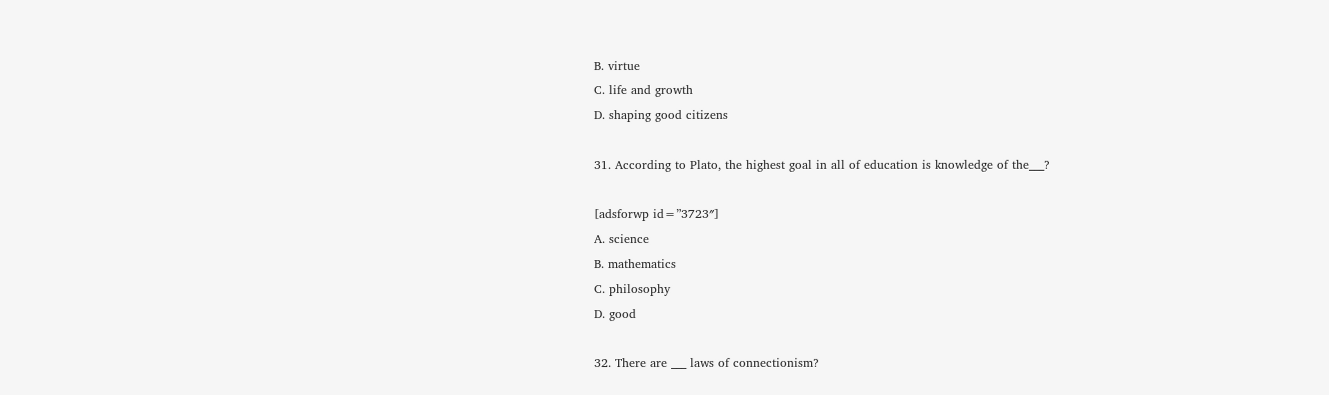B. virtue
C. life and growth
D. shaping good citizens

31. According to Plato, the highest goal in all of education is knowledge of the___?

[adsforwp id=”3723″]
A. science
B. mathematics
C. philosophy
D. good

32. There are ___ laws of connectionism?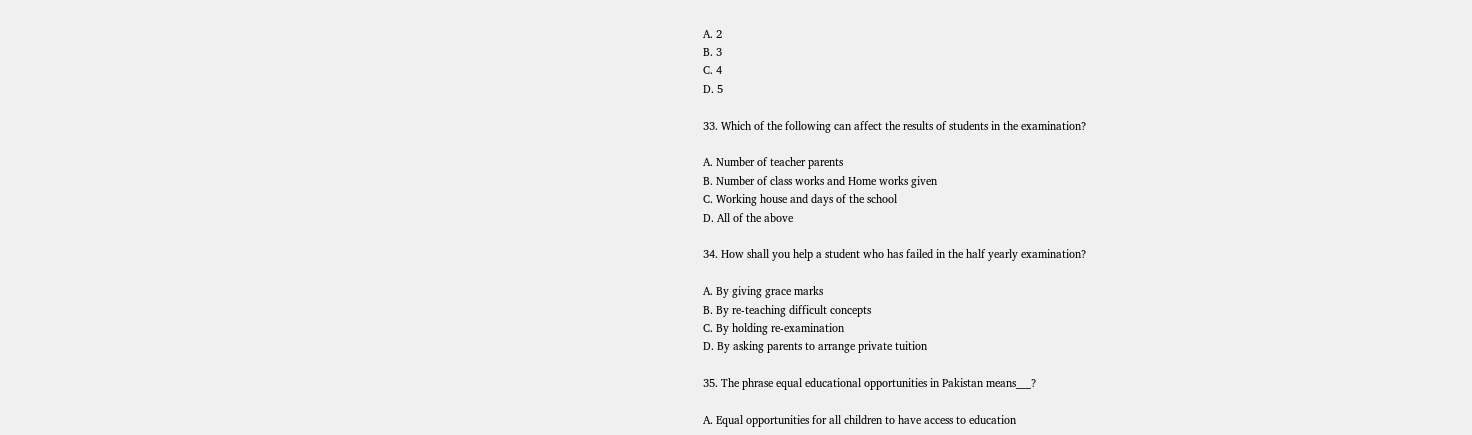A. 2
B. 3
C. 4
D. 5

33. Which of the following can affect the results of students in the examination?

A. Number of teacher parents
B. Number of class works and Home works given
C. Working house and days of the school
D. All of the above

34. How shall you help a student who has failed in the half yearly examination?

A. By giving grace marks
B. By re-teaching difficult concepts
C. By holding re-examination
D. By asking parents to arrange private tuition

35. The phrase equal educational opportunities in Pakistan means___?

A. Equal opportunities for all children to have access to education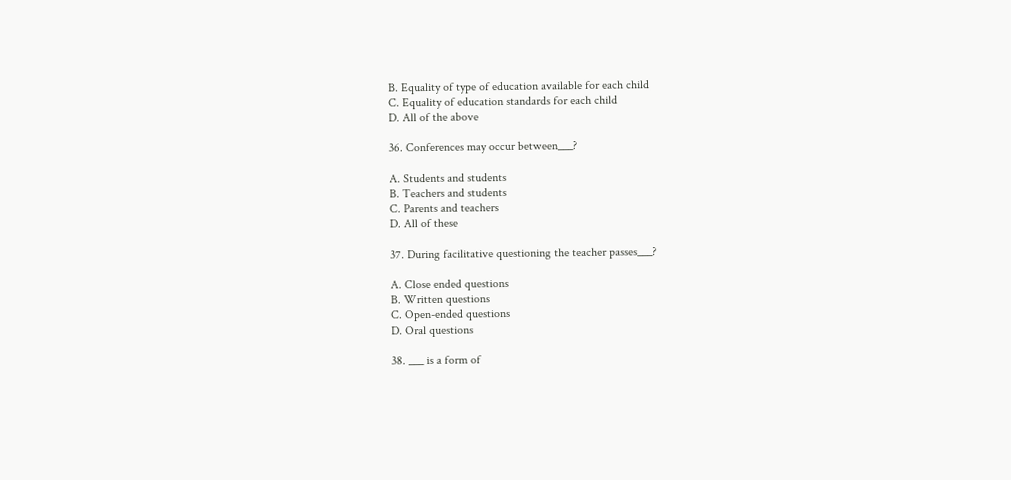B. Equality of type of education available for each child
C. Equality of education standards for each child
D. All of the above

36. Conferences may occur between___?

A. Students and students
B. Teachers and students
C. Parents and teachers
D. All of these

37. During facilitative questioning the teacher passes___?

A. Close ended questions
B. Written questions
C. Open-ended questions
D. Oral questions

38. ___ is a form of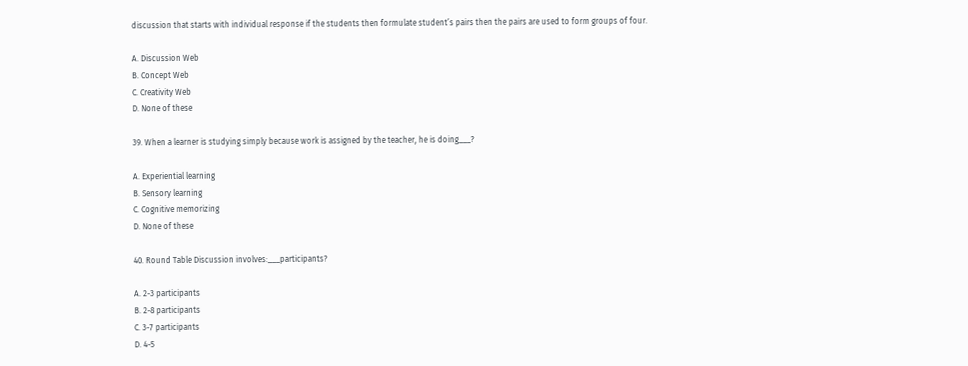discussion that starts with individual response if the students then formulate student’s pairs then the pairs are used to form groups of four.

A. Discussion Web
B. Concept Web
C. Creativity Web
D. None of these

39. When a learner is studying simply because work is assigned by the teacher, he is doing___?

A. Experiential learning
B. Sensory learning
C. Cognitive memorizing
D. None of these

40. Round Table Discussion involves:___participants?

A. 2-3 participants
B. 2-8 participants
C. 3-7 participants
D. 4-5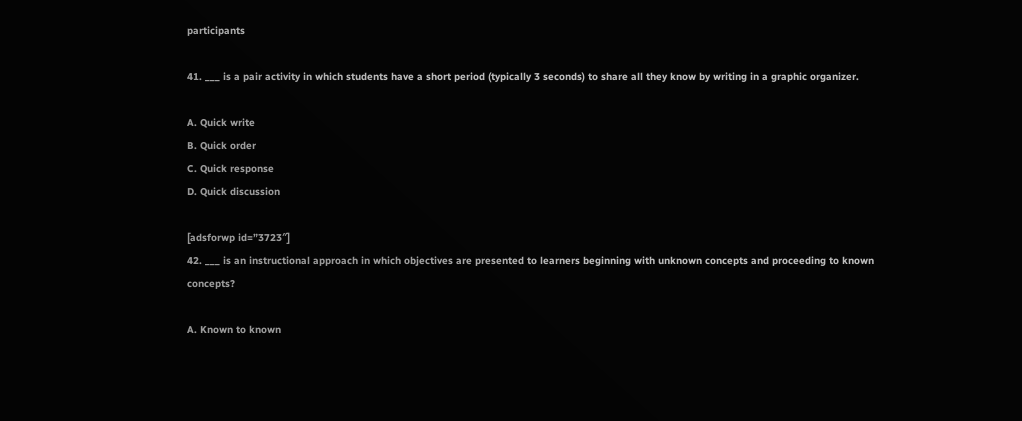participants

41. ___ is a pair activity in which students have a short period (typically 3 seconds) to share all they know by writing in a graphic organizer.

A. Quick write
B. Quick order
C. Quick response
D. Quick discussion

[adsforwp id=”3723″]
42. ___ is an instructional approach in which objectives are presented to learners beginning with unknown concepts and proceeding to known concepts?

A. Known to known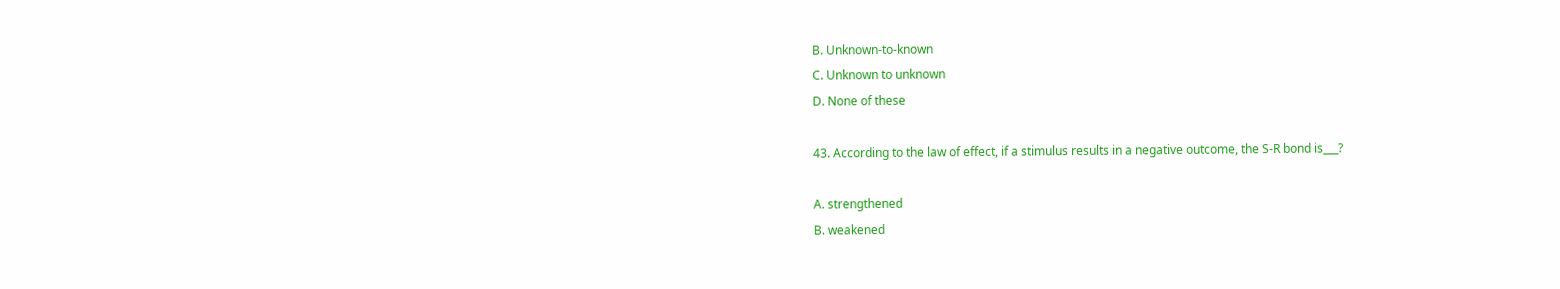B. Unknown-to-known
C. Unknown to unknown
D. None of these

43. According to the law of effect, if a stimulus results in a negative outcome, the S-R bond is___?

A. strengthened
B. weakened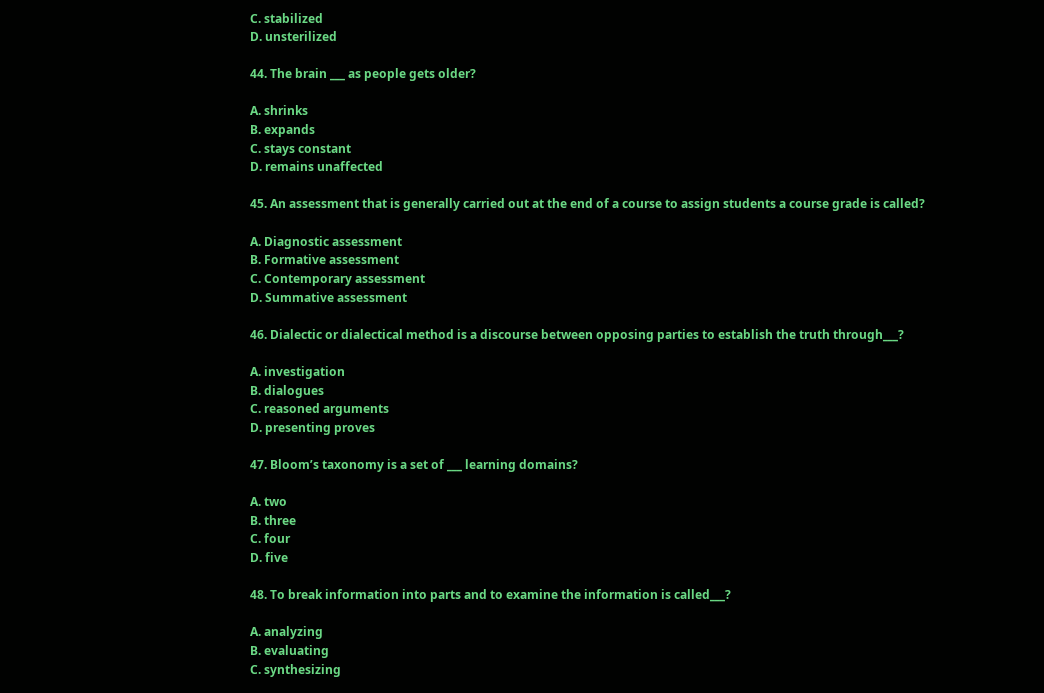C. stabilized
D. unsterilized

44. The brain ___ as people gets older?

A. shrinks
B. expands
C. stays constant
D. remains unaffected

45. An assessment that is generally carried out at the end of a course to assign students a course grade is called?

A. Diagnostic assessment
B. Formative assessment
C. Contemporary assessment
D. Summative assessment

46. Dialectic or dialectical method is a discourse between opposing parties to establish the truth through___?

A. investigation
B. dialogues
C. reasoned arguments
D. presenting proves

47. Bloom’s taxonomy is a set of ___ learning domains?

A. two
B. three
C. four
D. five

48. To break information into parts and to examine the information is called___?

A. analyzing
B. evaluating
C. synthesizing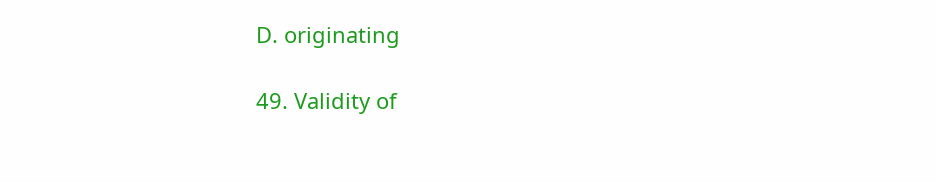D. originating

49. Validity of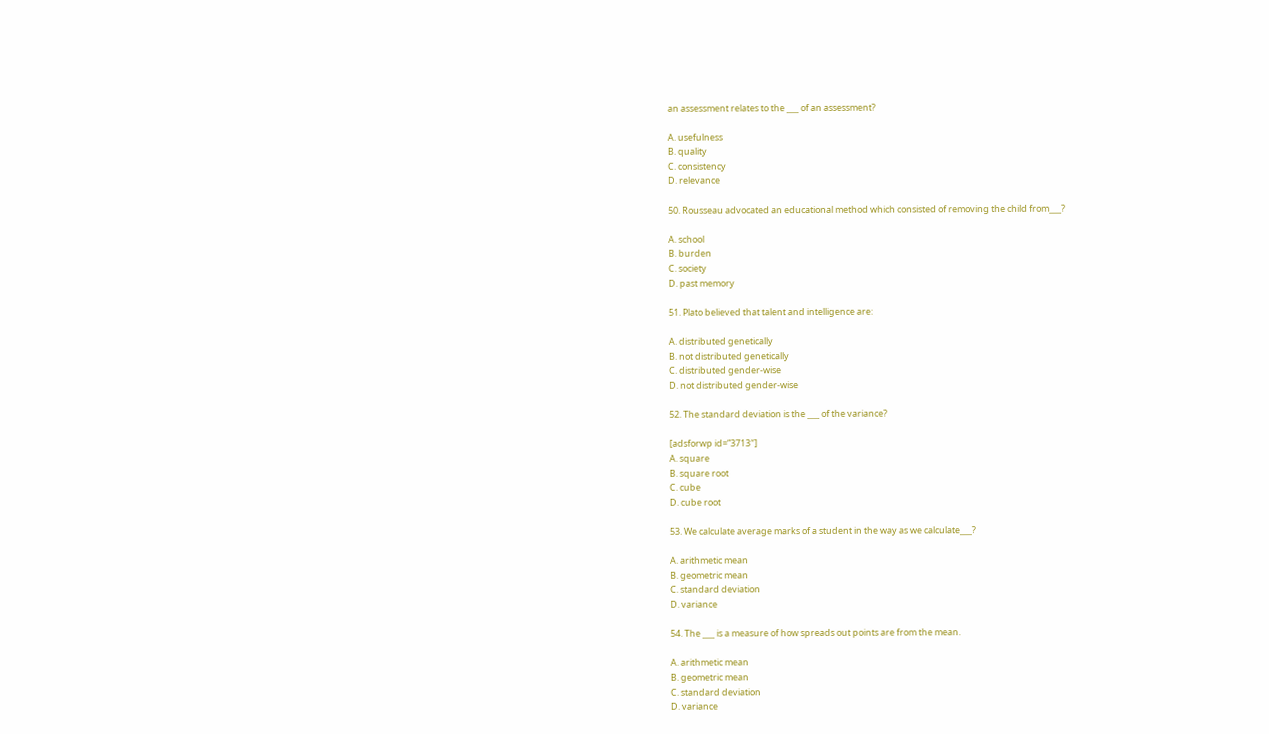an assessment relates to the ___ of an assessment?

A. usefulness
B. quality
C. consistency
D. relevance

50. Rousseau advocated an educational method which consisted of removing the child from___?

A. school
B. burden
C. society
D. past memory

51. Plato believed that talent and intelligence are:

A. distributed genetically
B. not distributed genetically
C. distributed gender-wise
D. not distributed gender-wise

52. The standard deviation is the ___ of the variance?

[adsforwp id=”3713″]
A. square
B. square root
C. cube
D. cube root

53. We calculate average marks of a student in the way as we calculate___?

A. arithmetic mean
B. geometric mean
C. standard deviation
D. variance

54. The ___ is a measure of how spreads out points are from the mean.

A. arithmetic mean
B. geometric mean
C. standard deviation
D. variance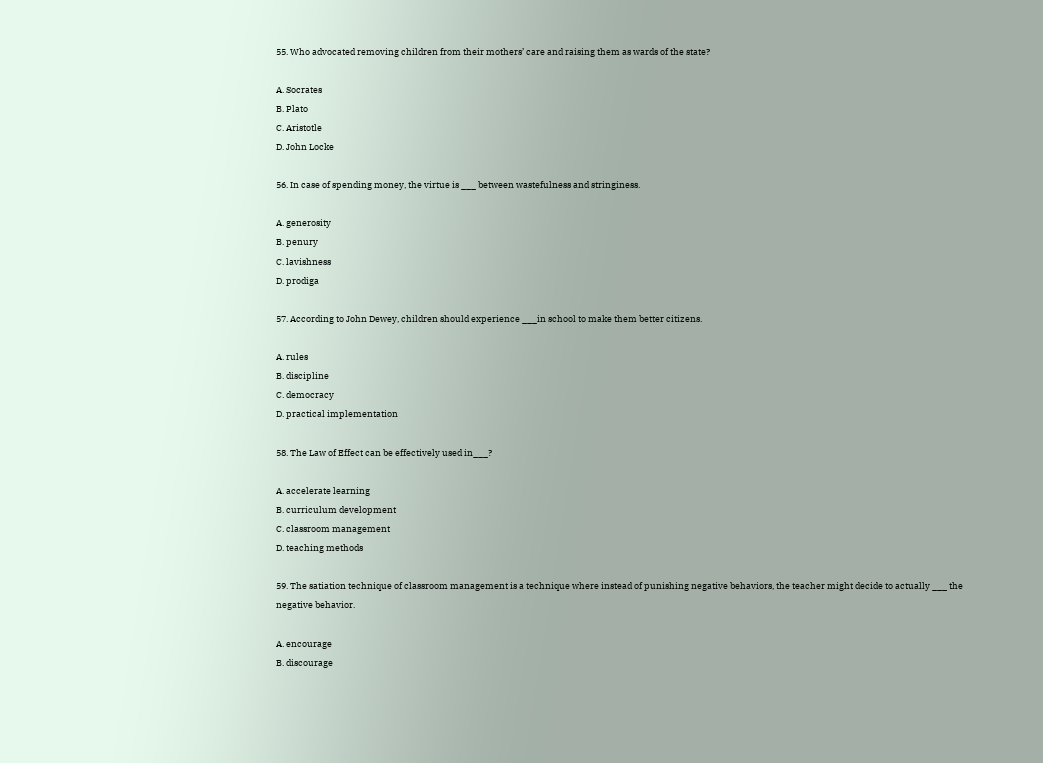55. Who advocated removing children from their mothers’ care and raising them as wards of the state?

A. Socrates
B. Plato
C. Aristotle
D. John Locke

56. In case of spending money, the virtue is ___ between wastefulness and stringiness.

A. generosity
B. penury
C. lavishness
D. prodiga

57. According to John Dewey, children should experience ___in school to make them better citizens.

A. rules
B. discipline
C. democracy
D. practical implementation

58. The Law of Effect can be effectively used in___?

A. accelerate learning
B. curriculum development
C. classroom management
D. teaching methods

59. The satiation technique of classroom management is a technique where instead of punishing negative behaviors, the teacher might decide to actually ___ the negative behavior.

A. encourage
B. discourage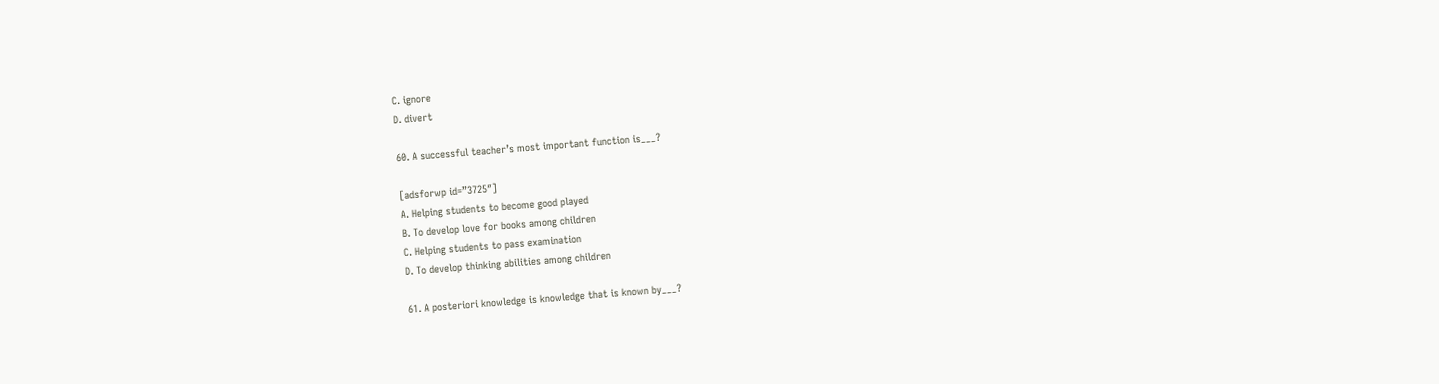C. ignore
D. divert

60. A successful teacher’s most important function is___?

[adsforwp id=”3725″]
A. Helping students to become good played
B. To develop love for books among children
C. Helping students to pass examination
D. To develop thinking abilities among children

61. A posteriori knowledge is knowledge that is known by___?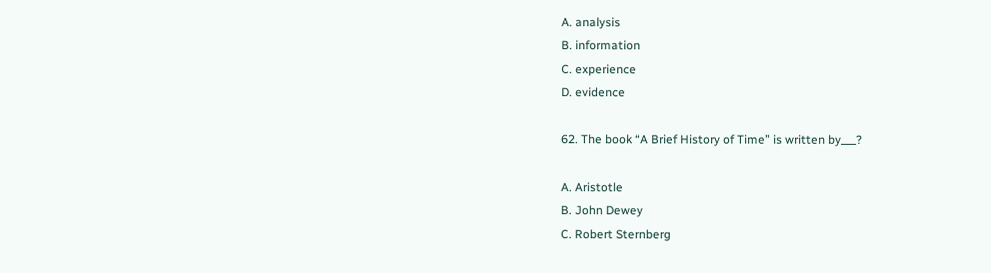A. analysis
B. information
C. experience
D. evidence

62. The book “A Brief History of Time” is written by___?

A. Aristotle
B. John Dewey
C. Robert Sternberg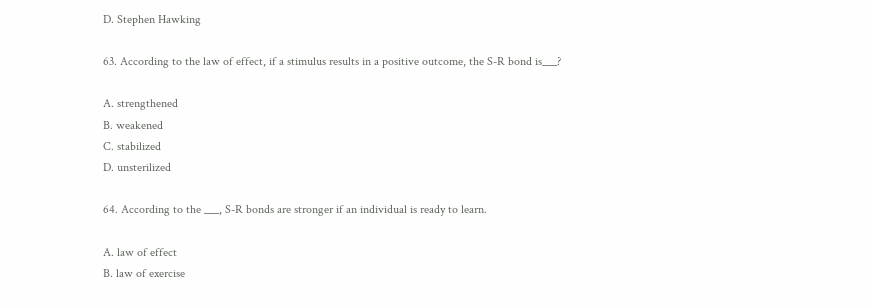D. Stephen Hawking

63. According to the law of effect, if a stimulus results in a positive outcome, the S-R bond is___?

A. strengthened
B. weakened
C. stabilized
D. unsterilized

64. According to the ___, S-R bonds are stronger if an individual is ready to learn.

A. law of effect
B. law of exercise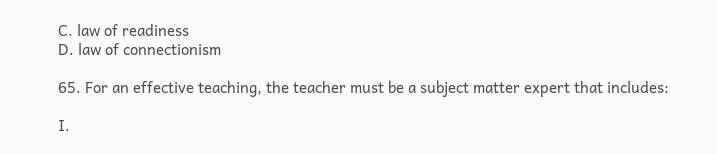C. law of readiness
D. law of connectionism

65. For an effective teaching, the teacher must be a subject matter expert that includes:

I.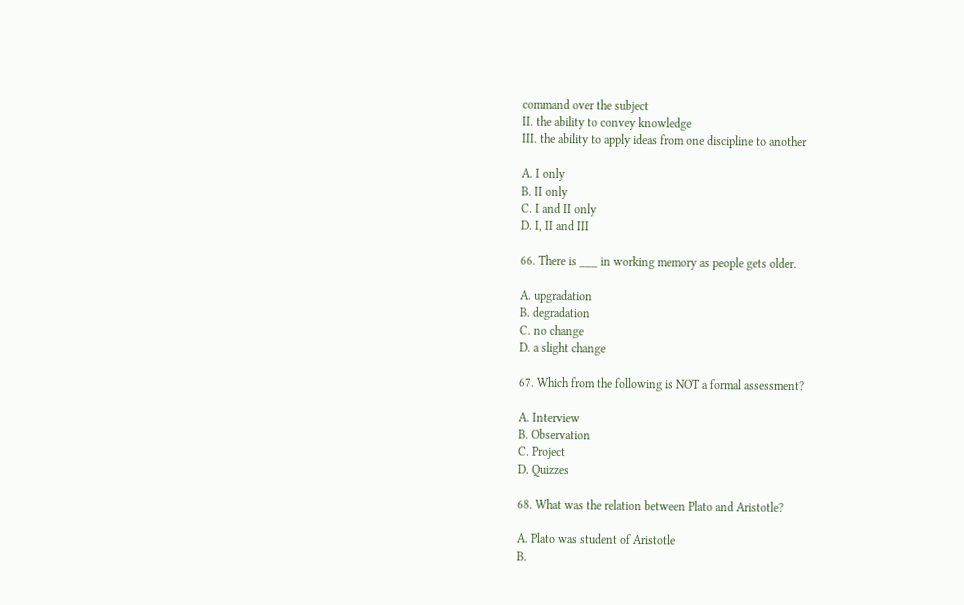command over the subject
II. the ability to convey knowledge
III. the ability to apply ideas from one discipline to another

A. I only
B. II only
C. I and II only
D. I, II and III

66. There is ___ in working memory as people gets older.

A. upgradation
B. degradation
C. no change
D. a slight change

67. Which from the following is NOT a formal assessment?

A. Interview
B. Observation
C. Project
D. Quizzes

68. What was the relation between Plato and Aristotle?

A. Plato was student of Aristotle
B.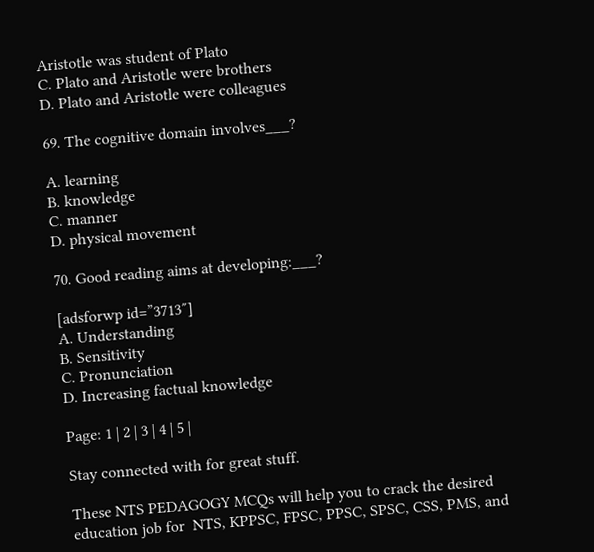Aristotle was student of Plato
C. Plato and Aristotle were brothers
D. Plato and Aristotle were colleagues

69. The cognitive domain involves___?

A. learning
B. knowledge
C. manner
D. physical movement

70. Good reading aims at developing:___?

[adsforwp id=”3713″]
A. Understanding
B. Sensitivity
C. Pronunciation
D. Increasing factual knowledge

Page: 1 | 2 | 3 | 4 | 5 |

Stay connected with for great stuff.

These NTS PEDAGOGY MCQs will help you to crack the desired education job for  NTS, KPPSC, FPSC, PPSC, SPSC, CSS, PMS, and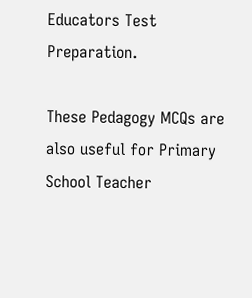Educators Test Preparation.

These Pedagogy MCQs are also useful for Primary School Teacher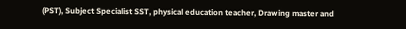(PST), Subject Specialist SST, physical education teacher, Drawing master and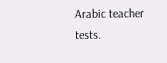Arabic teacher tests.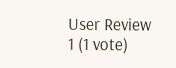User Review
1 (1 vote)